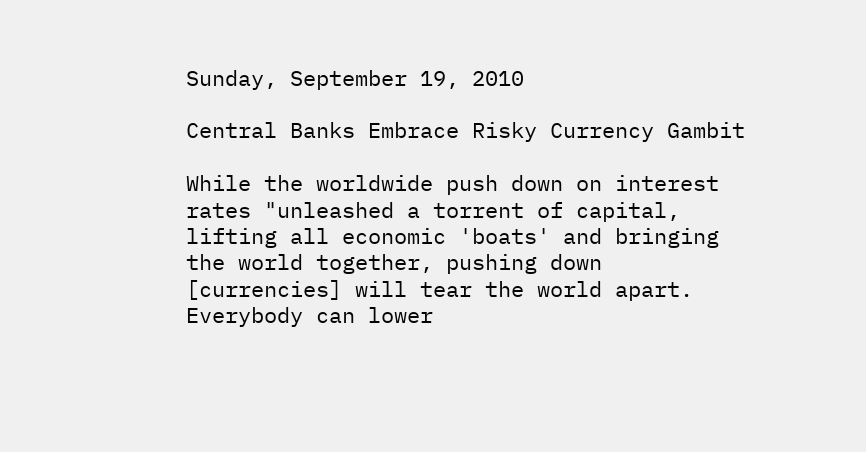Sunday, September 19, 2010

Central Banks Embrace Risky Currency Gambit

While the worldwide push down on interest rates "unleashed a torrent of capital, lifting all economic 'boats' and bringing the world together, pushing down [currencies] will tear the world apart. Everybody can lower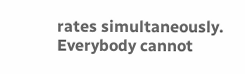rates simultaneously. Everybody cannot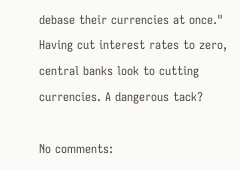debase their currencies at once."
Having cut interest rates to zero, central banks look to cutting currencies. A dangerous tack?

No comments: